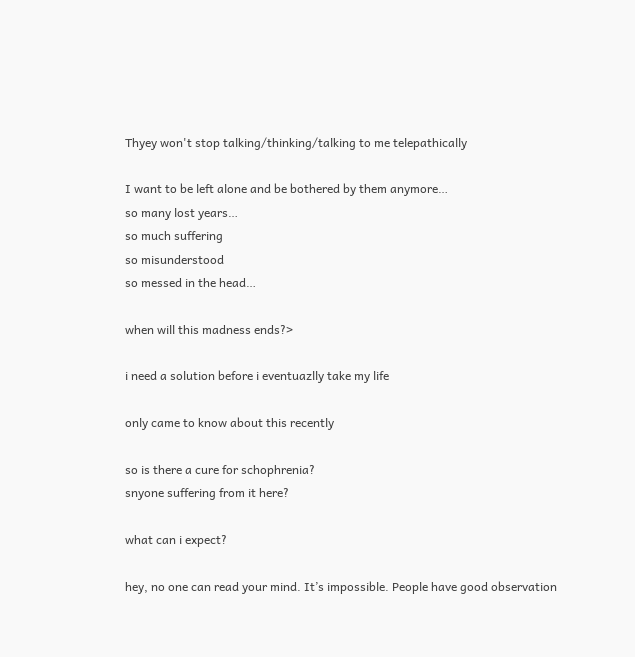Thyey won't stop talking/thinking/talking to me telepathically

I want to be left alone and be bothered by them anymore…
so many lost years…
so much suffering
so misunderstood
so messed in the head…

when will this madness ends?>

i need a solution before i eventuazlly take my life

only came to know about this recently

so is there a cure for schophrenia?
snyone suffering from it here?

what can i expect?

hey, no one can read your mind. It’s impossible. People have good observation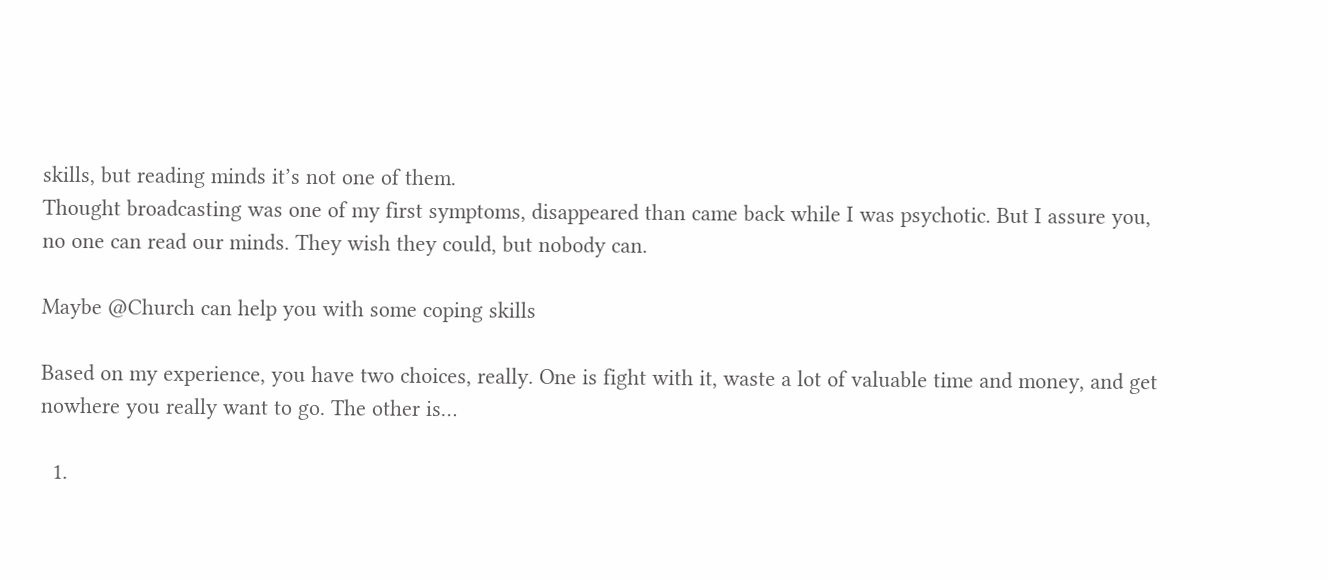skills, but reading minds it’s not one of them.
Thought broadcasting was one of my first symptoms, disappeared than came back while I was psychotic. But I assure you, no one can read our minds. They wish they could, but nobody can.

Maybe @Church can help you with some coping skills

Based on my experience, you have two choices, really. One is fight with it, waste a lot of valuable time and money, and get nowhere you really want to go. The other is…

  1.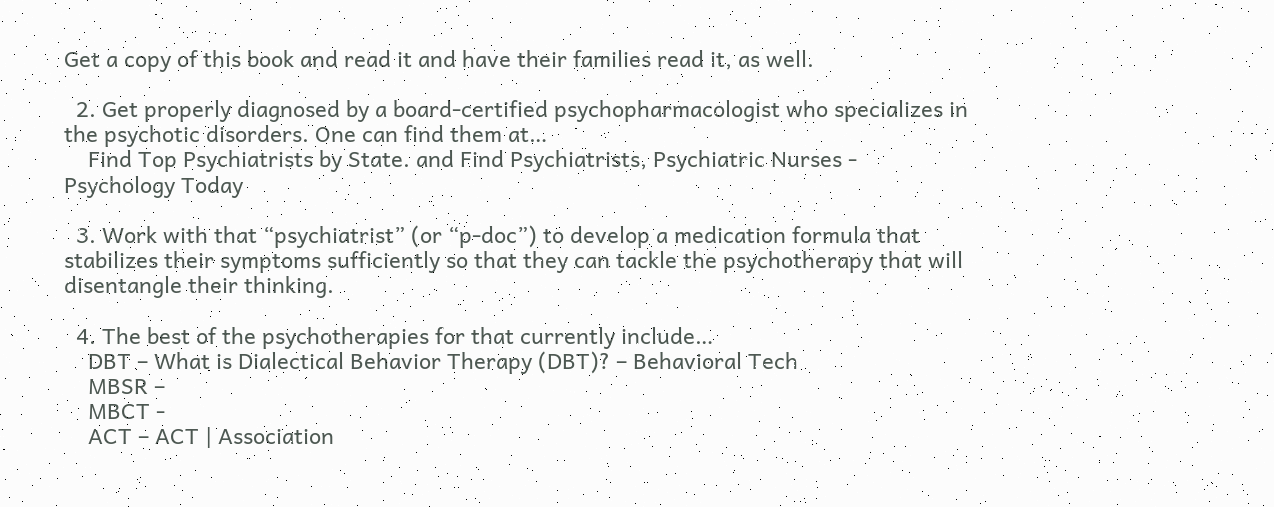Get a copy of this book and read it and have their families read it, as well.

  2. Get properly diagnosed by a board-certified psychopharmacologist who specializes in the psychotic disorders. One can find them at…
    Find Top Psychiatrists by State. and Find Psychiatrists, Psychiatric Nurses - Psychology Today

  3. Work with that “psychiatrist” (or “p-doc”) to develop a medication formula that stabilizes their symptoms sufficiently so that they can tackle the psychotherapy that will disentangle their thinking.

  4. The best of the psychotherapies for that currently include…
    DBT – What is Dialectical Behavior Therapy (DBT)? – Behavioral Tech
    MBSR –
    MBCT -
    ACT – ACT | Association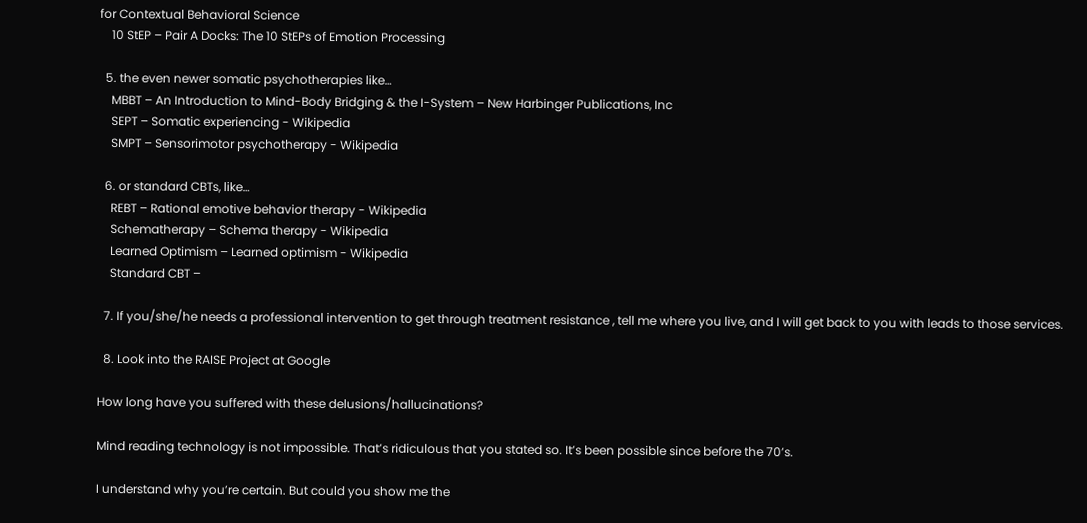for Contextual Behavioral Science
    10 StEP – Pair A Docks: The 10 StEPs of Emotion Processing

  5. the even newer somatic psychotherapies like…
    MBBT – An Introduction to Mind-Body Bridging & the I-System – New Harbinger Publications, Inc
    SEPT – Somatic experiencing - Wikipedia
    SMPT – Sensorimotor psychotherapy - Wikipedia

  6. or standard CBTs, like…
    REBT – Rational emotive behavior therapy - Wikipedia
    Schematherapy – Schema therapy - Wikipedia
    Learned Optimism – Learned optimism - Wikipedia
    Standard CBT –

  7. If you/she/he needs a professional intervention to get through treatment resistance , tell me where you live, and I will get back to you with leads to those services.

  8. Look into the RAISE Project at Google

How long have you suffered with these delusions/hallucinations?

Mind reading technology is not impossible. That’s ridiculous that you stated so. It’s been possible since before the 70’s.

I understand why you’re certain. But could you show me the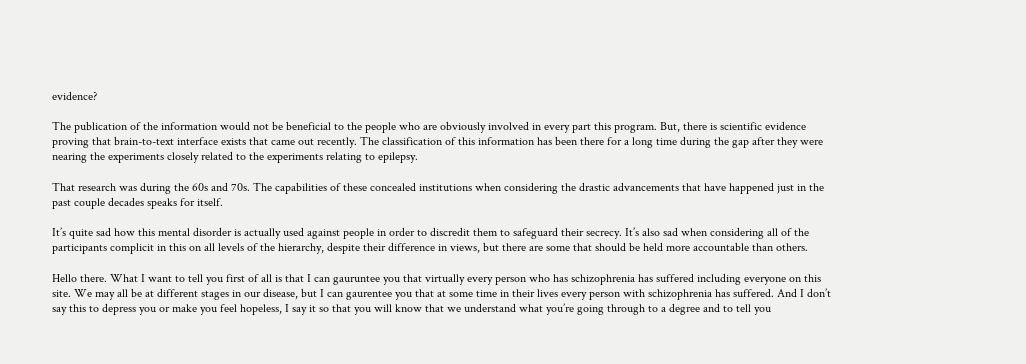evidence?

The publication of the information would not be beneficial to the people who are obviously involved in every part this program. But, there is scientific evidence proving that brain-to-text interface exists that came out recently. The classification of this information has been there for a long time during the gap after they were nearing the experiments closely related to the experiments relating to epilepsy.

That research was during the 60s and 70s. The capabilities of these concealed institutions when considering the drastic advancements that have happened just in the past couple decades speaks for itself.

It’s quite sad how this mental disorder is actually used against people in order to discredit them to safeguard their secrecy. It’s also sad when considering all of the participants complicit in this on all levels of the hierarchy, despite their difference in views, but there are some that should be held more accountable than others.

Hello there. What I want to tell you first of all is that I can gauruntee you that virtually every person who has schizophrenia has suffered including everyone on this site. We may all be at different stages in our disease, but I can gaurentee you that at some time in their lives every person with schizophrenia has suffered. And I don’t say this to depress you or make you feel hopeless, I say it so that you will know that we understand what you’re going through to a degree and to tell you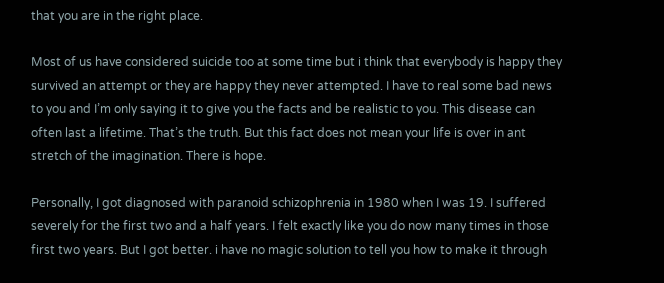that you are in the right place.

Most of us have considered suicide too at some time but i think that everybody is happy they survived an attempt or they are happy they never attempted. I have to real some bad news to you and I’m only saying it to give you the facts and be realistic to you. This disease can often last a lifetime. That’s the truth. But this fact does not mean your life is over in ant stretch of the imagination. There is hope.

Personally, I got diagnosed with paranoid schizophrenia in 1980 when I was 19. I suffered severely for the first two and a half years. I felt exactly like you do now many times in those first two years. But I got better. i have no magic solution to tell you how to make it through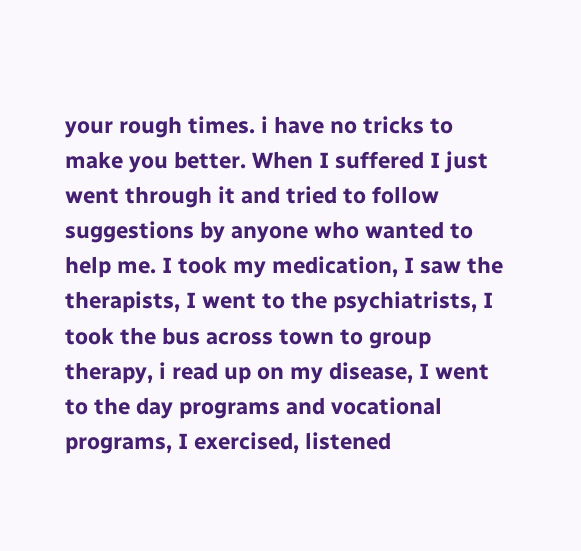your rough times. i have no tricks to make you better. When I suffered I just went through it and tried to follow suggestions by anyone who wanted to help me. I took my medication, I saw the therapists, I went to the psychiatrists, I took the bus across town to group therapy, i read up on my disease, I went to the day programs and vocational programs, I exercised, listened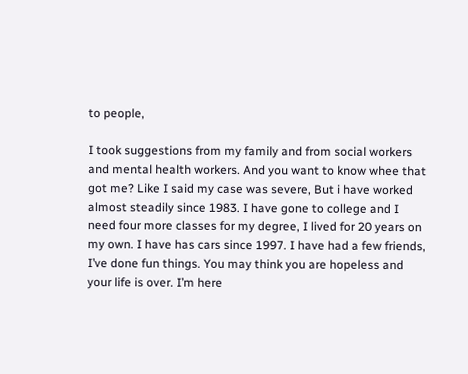to people,

I took suggestions from my family and from social workers and mental health workers. And you want to know whee that got me? Like I said my case was severe, But i have worked almost steadily since 1983. I have gone to college and I need four more classes for my degree, I lived for 20 years on my own. I have has cars since 1997. I have had a few friends, I’ve done fun things. You may think you are hopeless and your life is over. I’m here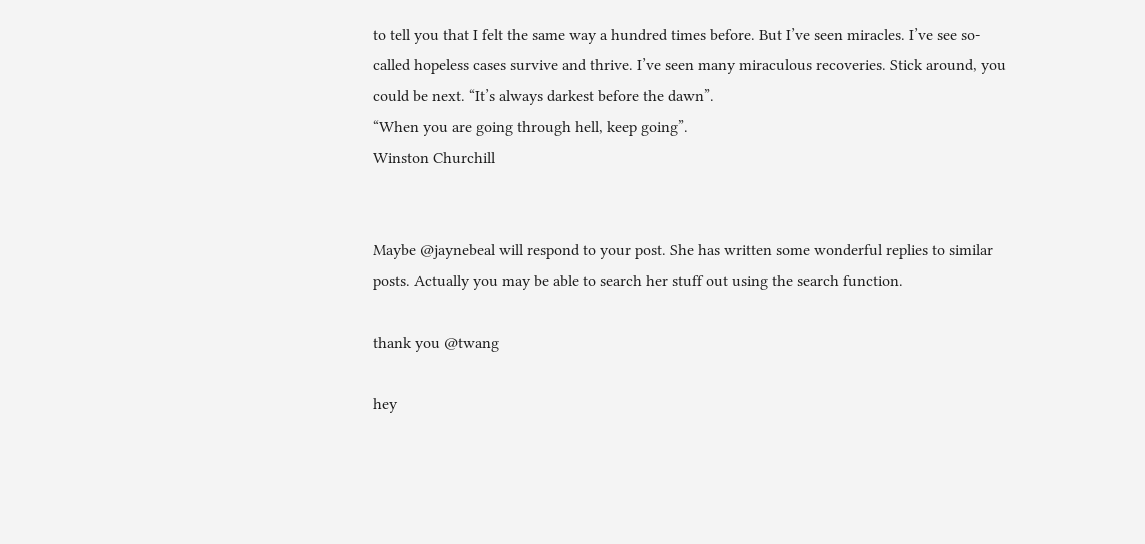to tell you that I felt the same way a hundred times before. But I’ve seen miracles. I’ve see so-called hopeless cases survive and thrive. I’ve seen many miraculous recoveries. Stick around, you could be next. “It’s always darkest before the dawn”.
“When you are going through hell, keep going”.
Winston Churchill


Maybe @jaynebeal will respond to your post. She has written some wonderful replies to similar posts. Actually you may be able to search her stuff out using the search function.

thank you @twang

hey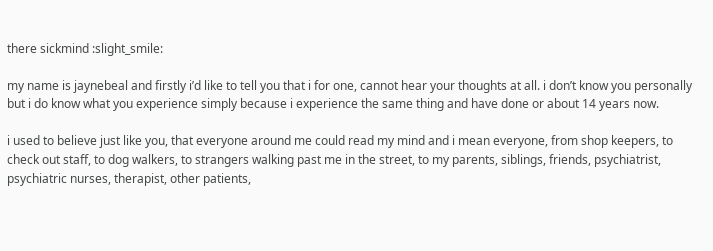there sickmind :slight_smile:

my name is jaynebeal and firstly i’d like to tell you that i for one, cannot hear your thoughts at all. i don’t know you personally but i do know what you experience simply because i experience the same thing and have done or about 14 years now.

i used to believe just like you, that everyone around me could read my mind and i mean everyone, from shop keepers, to check out staff, to dog walkers, to strangers walking past me in the street, to my parents, siblings, friends, psychiatrist, psychiatric nurses, therapist, other patients,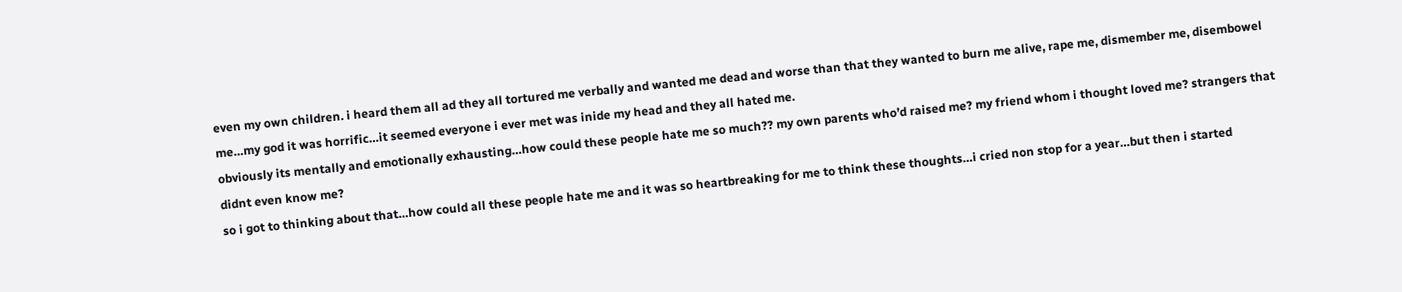even my own children. i heard them all ad they all tortured me verbally and wanted me dead and worse than that they wanted to burn me alive, rape me, dismember me, disembowel me…my god it was horrific…it seemed everyone i ever met was inide my head and they all hated me.
obviously its mentally and emotionally exhausting…how could these people hate me so much?? my own parents who’d raised me? my friend whom i thought loved me? strangers that didnt even know me?
so i got to thinking about that…how could all these people hate me and it was so heartbreaking for me to think these thoughts…i cried non stop for a year…but then i started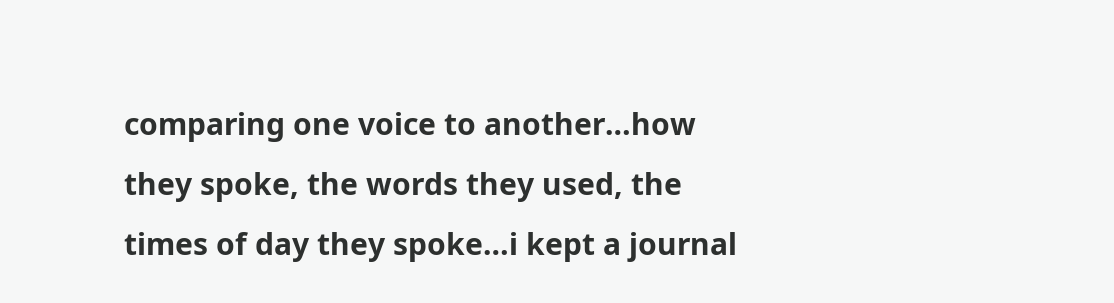comparing one voice to another…how they spoke, the words they used, the times of day they spoke…i kept a journal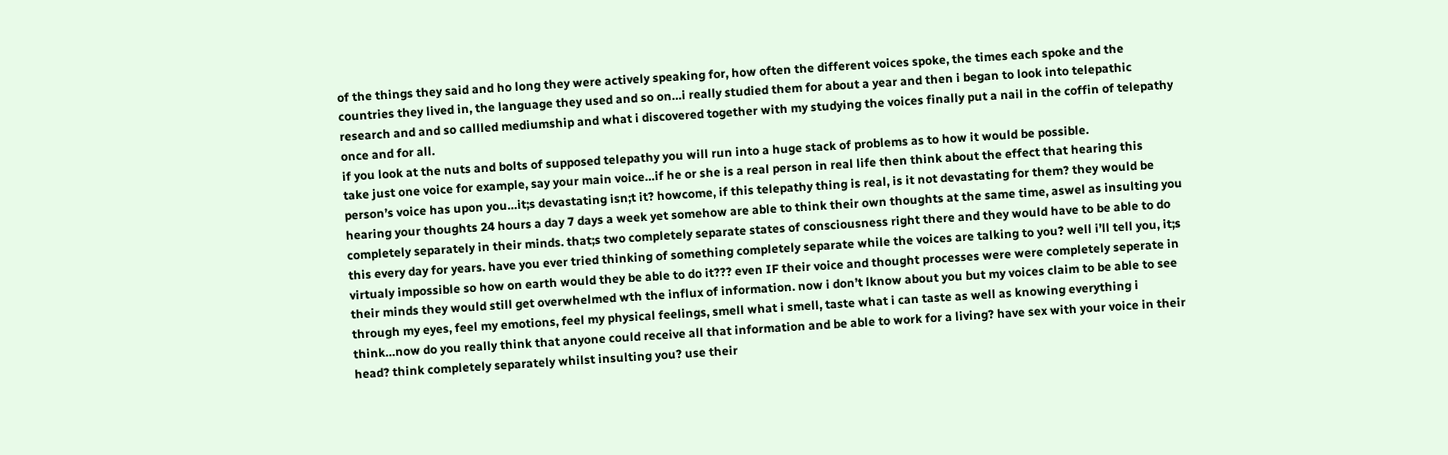of the things they said and ho long they were actively speaking for, how often the different voices spoke, the times each spoke and the countries they lived in, the language they used and so on…i really studied them for about a year and then i began to look into telepathic research and and so callled mediumship and what i discovered together with my studying the voices finally put a nail in the coffin of telepathy once and for all.
if you look at the nuts and bolts of supposed telepathy you will run into a huge stack of problems as to how it would be possible.
take just one voice for example, say your main voice…if he or she is a real person in real life then think about the effect that hearing this person’s voice has upon you…it;s devastating isn;t it? howcome, if this telepathy thing is real, is it not devastating for them? they would be hearing your thoughts 24 hours a day 7 days a week yet somehow are able to think their own thoughts at the same time, aswel as insulting you completely separately in their minds. that;s two completely separate states of consciousness right there and they would have to be able to do this every day for years. have you ever tried thinking of something completely separate while the voices are talking to you? well i’ll tell you, it;s virtualy impossible so how on earth would they be able to do it??? even IF their voice and thought processes were were completely seperate in their minds they would still get overwhelmed wth the influx of information. now i don’t lknow about you but my voices claim to be able to see through my eyes, feel my emotions, feel my physical feelings, smell what i smell, taste what i can taste as well as knowing everything i think…now do you really think that anyone could receive all that information and be able to work for a living? have sex with your voice in their head? think completely separately whilst insulting you? use their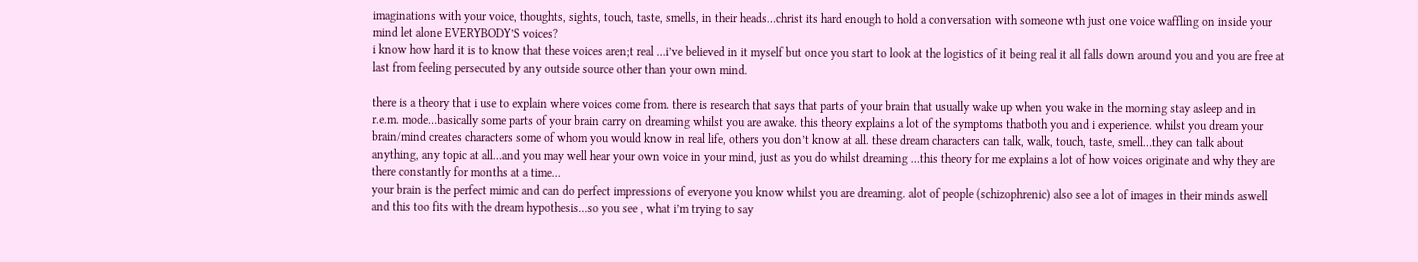imaginations with your voice, thoughts, sights, touch, taste, smells, in their heads…christ its hard enough to hold a conversation with someone wth just one voice waffling on inside your mind let alone EVERYBODY’S voices?
i know how hard it is to know that these voices aren;t real …i’ve believed in it myself but once you start to look at the logistics of it being real it all falls down around you and you are free at last from feeling persecuted by any outside source other than your own mind.

there is a theory that i use to explain where voices come from. there is research that says that parts of your brain that usually wake up when you wake in the morning stay asleep and in r.e.m. mode…basically some parts of your brain carry on dreaming whilst you are awake. this theory explains a lot of the symptoms thatboth you and i experience. whilst you dream your brain/mind creates characters some of whom you would know in real life, others you don’t know at all. these dream characters can talk, walk, touch, taste, smell…they can talk about anything, any topic at all…and you may well hear your own voice in your mind, just as you do whilst dreaming …this theory for me explains a lot of how voices originate and why they are there constantly for months at a time…
your brain is the perfect mimic and can do perfect impressions of everyone you know whilst you are dreaming. alot of people (schizophrenic) also see a lot of images in their minds aswell and this too fits with the dream hypothesis…so you see , what i’m trying to say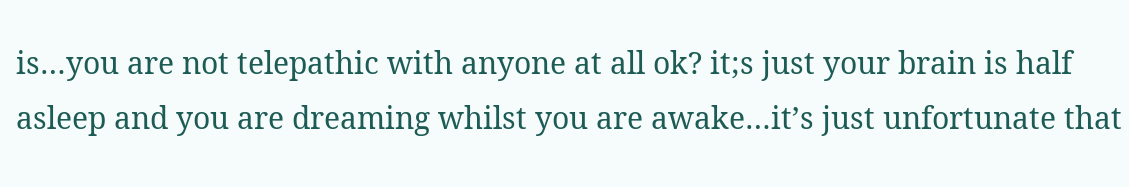is…you are not telepathic with anyone at all ok? it;s just your brain is half asleep and you are dreaming whilst you are awake…it’s just unfortunate that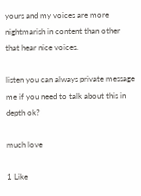yours and my voices are more nightmarish in content than other that hear nice voices.

listen you can always private message me if you need to talk about this in depth ok?

much love

1 Like